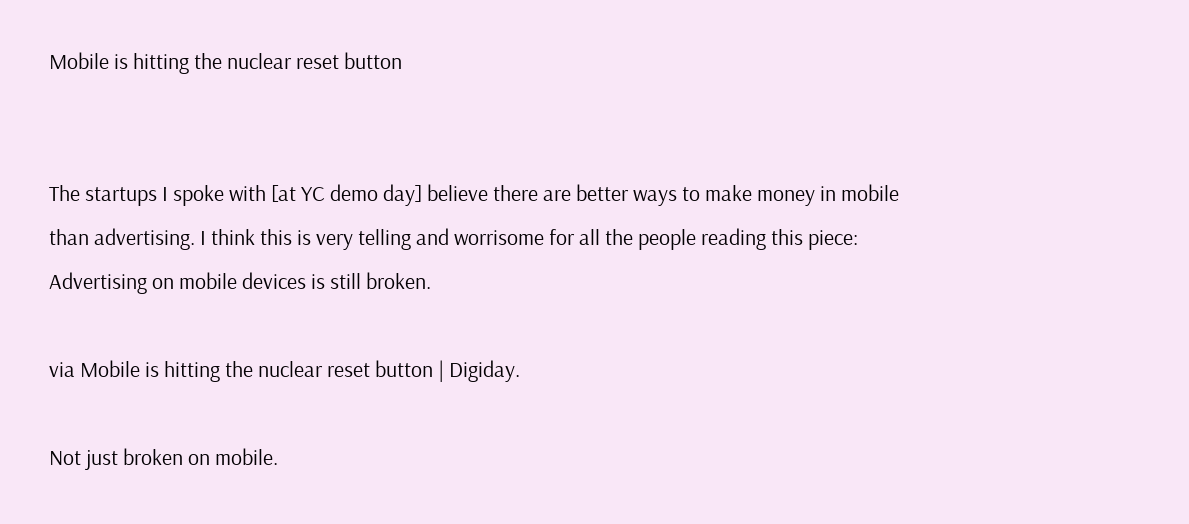Mobile is hitting the nuclear reset button


The startups I spoke with [at YC demo day] believe there are better ways to make money in mobile than advertising. I think this is very telling and worrisome for all the people reading this piece: Advertising on mobile devices is still broken.

via Mobile is hitting the nuclear reset button | Digiday.

Not just broken on mobile.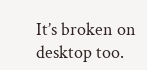It’s broken on desktop too.